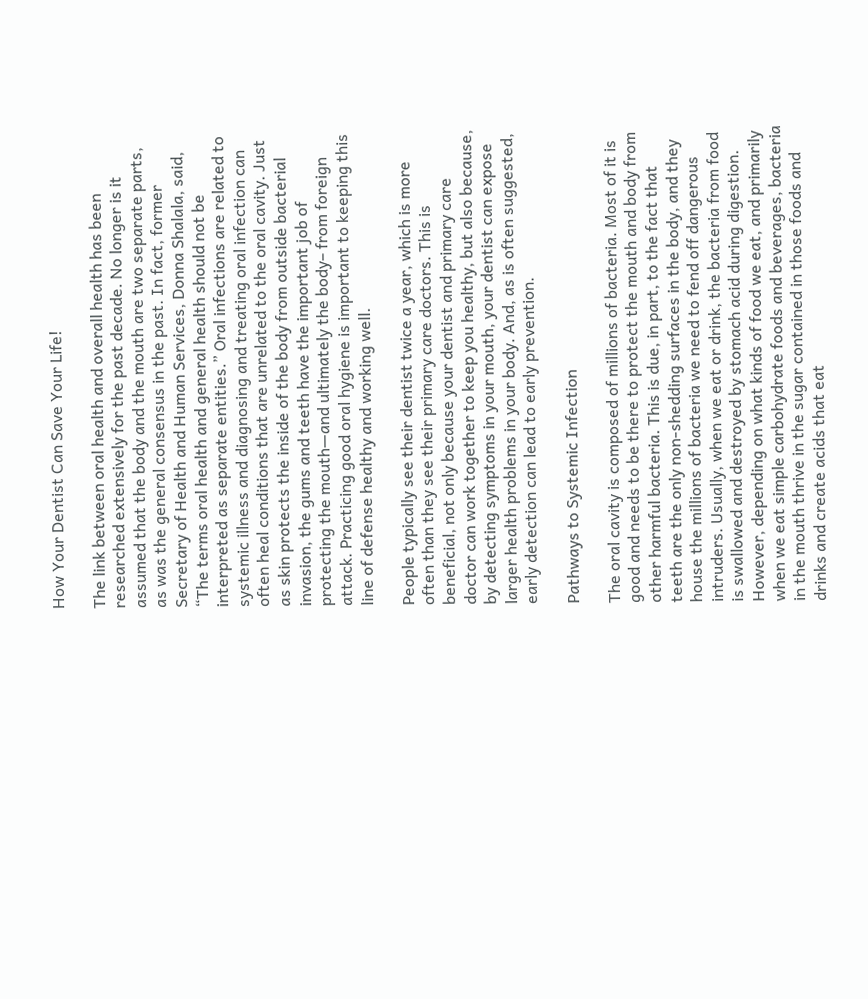How Your Dentist Can Save Your Life!

The link between oral health and overall health has been researched extensively for the past decade. No longer is it assumed that the body and the mouth are two separate parts, as was the general consensus in the past. In fact, former Secretary of Health and Human Services, Donna Shalala, said, “The terms oral health and general health should not be interpreted as separate entities.” Oral infections are related to systemic illness and diagnosing and treating oral infection can often heal conditions that are unrelated to the oral cavity. Just as skin protects the inside of the body from outside bacterial invasion, the gums and teeth have the important job of protecting the mouth—and ultimately the body– from foreign attack. Practicing good oral hygiene is important to keeping this line of defense healthy and working well.

People typically see their dentist twice a year, which is more often than they see their primary care doctors. This is beneficial, not only because your dentist and primary care doctor can work together to keep you healthy, but also because, by detecting symptoms in your mouth, your dentist can expose larger health problems in your body. And, as is often suggested, early detection can lead to early prevention.

Pathways to Systemic Infection

The oral cavity is composed of millions of bacteria. Most of it is good and needs to be there to protect the mouth and body from other harmful bacteria. This is due, in part, to the fact that teeth are the only non-shedding surfaces in the body, and they house the millions of bacteria we need to fend off dangerous intruders. Usually, when we eat or drink, the bacteria from food is swallowed and destroyed by stomach acid during digestion. However, depending on what kinds of food we eat, and primarily when we eat simple carbohydrate foods and beverages, bacteria in the mouth thrive in the sugar contained in those foods and drinks and create acids that eat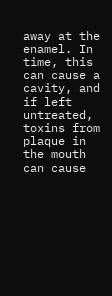away at the enamel. In time, this can cause a cavity, and if left untreated, toxins from plaque in the mouth can cause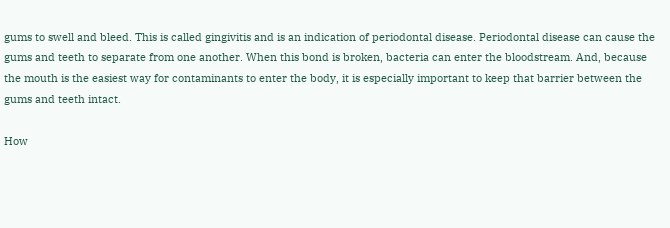gums to swell and bleed. This is called gingivitis and is an indication of periodontal disease. Periodontal disease can cause the gums and teeth to separate from one another. When this bond is broken, bacteria can enter the bloodstream. And, because the mouth is the easiest way for contaminants to enter the body, it is especially important to keep that barrier between the gums and teeth intact.

How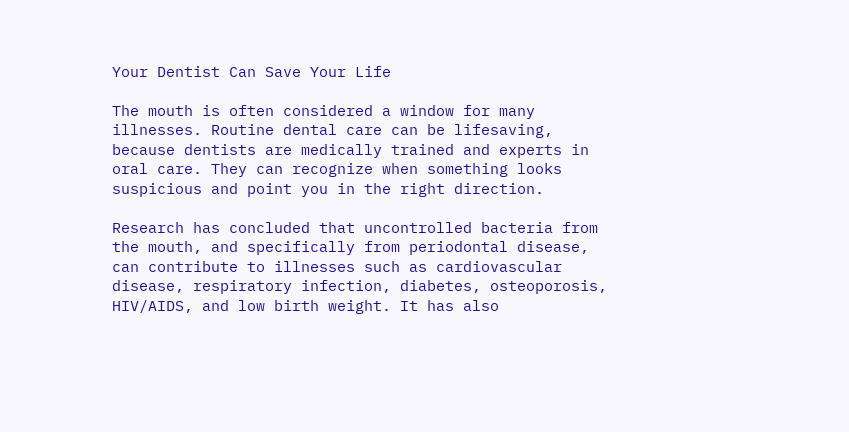Your Dentist Can Save Your Life

The mouth is often considered a window for many illnesses. Routine dental care can be lifesaving, because dentists are medically trained and experts in oral care. They can recognize when something looks suspicious and point you in the right direction.

Research has concluded that uncontrolled bacteria from the mouth, and specifically from periodontal disease, can contribute to illnesses such as cardiovascular disease, respiratory infection, diabetes, osteoporosis, HIV/AIDS, and low birth weight. It has also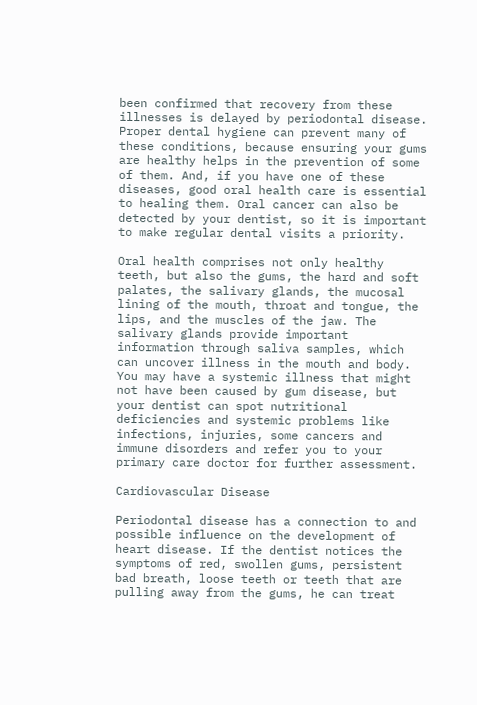been confirmed that recovery from these illnesses is delayed by periodontal disease. Proper dental hygiene can prevent many of these conditions, because ensuring your gums are healthy helps in the prevention of some of them. And, if you have one of these diseases, good oral health care is essential to healing them. Oral cancer can also be detected by your dentist, so it is important to make regular dental visits a priority.

Oral health comprises not only healthy teeth, but also the gums, the hard and soft palates, the salivary glands, the mucosal lining of the mouth, throat and tongue, the lips, and the muscles of the jaw. The salivary glands provide important information through saliva samples, which can uncover illness in the mouth and body. You may have a systemic illness that might not have been caused by gum disease, but your dentist can spot nutritional deficiencies and systemic problems like infections, injuries, some cancers and immune disorders and refer you to your primary care doctor for further assessment.

Cardiovascular Disease

Periodontal disease has a connection to and possible influence on the development of heart disease. If the dentist notices the symptoms of red, swollen gums, persistent bad breath, loose teeth or teeth that are pulling away from the gums, he can treat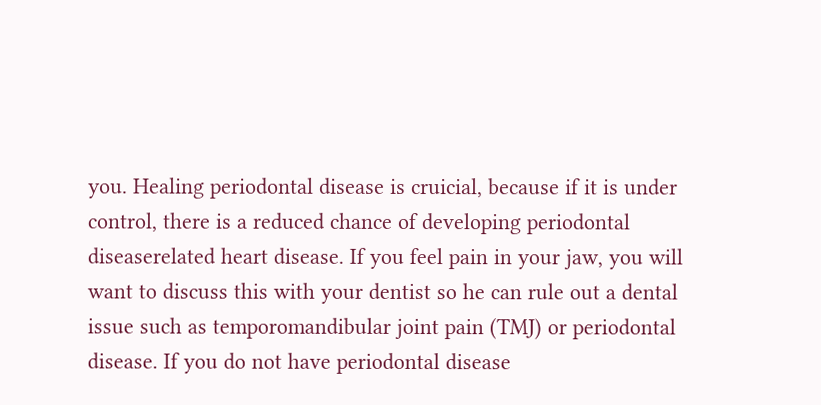you. Healing periodontal disease is cruicial, because if it is under control, there is a reduced chance of developing periodontal diseaserelated heart disease. If you feel pain in your jaw, you will want to discuss this with your dentist so he can rule out a dental issue such as temporomandibular joint pain (TMJ) or periodontal disease. If you do not have periodontal disease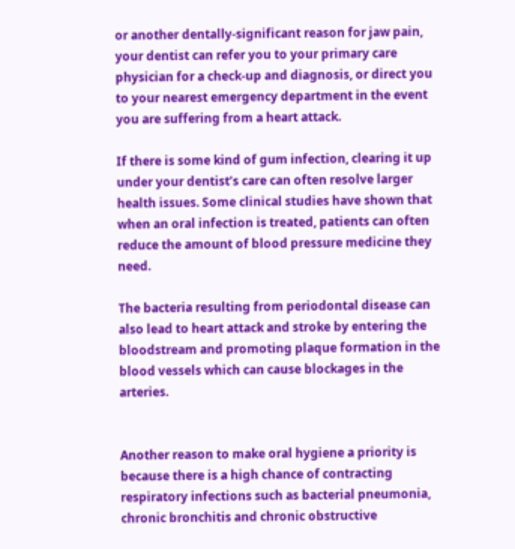or another dentally-significant reason for jaw pain, your dentist can refer you to your primary care physician for a check-up and diagnosis, or direct you to your nearest emergency department in the event you are suffering from a heart attack.

If there is some kind of gum infection, clearing it up under your dentist’s care can often resolve larger health issues. Some clinical studies have shown that when an oral infection is treated, patients can often reduce the amount of blood pressure medicine they need.

The bacteria resulting from periodontal disease can also lead to heart attack and stroke by entering the bloodstream and promoting plaque formation in the blood vessels which can cause blockages in the arteries.


Another reason to make oral hygiene a priority is because there is a high chance of contracting respiratory infections such as bacterial pneumonia, chronic bronchitis and chronic obstructive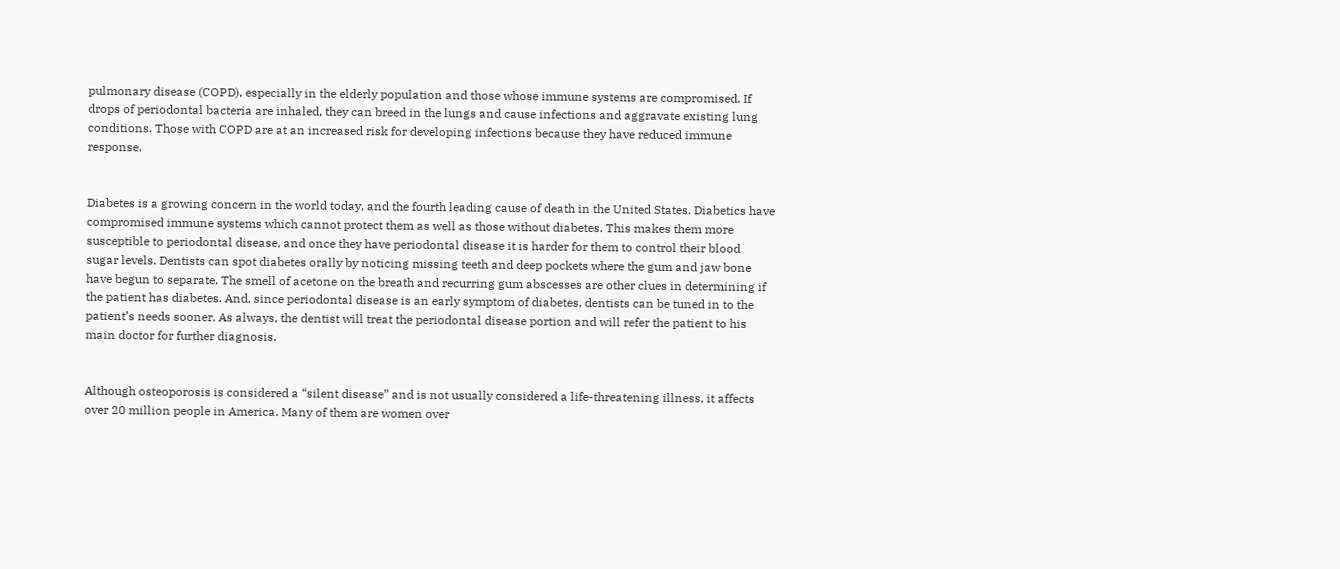pulmonary disease (COPD), especially in the elderly population and those whose immune systems are compromised. If drops of periodontal bacteria are inhaled, they can breed in the lungs and cause infections and aggravate existing lung conditions. Those with COPD are at an increased risk for developing infections because they have reduced immune response.


Diabetes is a growing concern in the world today, and the fourth leading cause of death in the United States. Diabetics have compromised immune systems which cannot protect them as well as those without diabetes. This makes them more susceptible to periodontal disease, and once they have periodontal disease it is harder for them to control their blood sugar levels. Dentists can spot diabetes orally by noticing missing teeth and deep pockets where the gum and jaw bone have begun to separate. The smell of acetone on the breath and recurring gum abscesses are other clues in determining if the patient has diabetes. And, since periodontal disease is an early symptom of diabetes, dentists can be tuned in to the patient’s needs sooner. As always, the dentist will treat the periodontal disease portion and will refer the patient to his main doctor for further diagnosis.


Although osteoporosis is considered a “silent disease” and is not usually considered a life-threatening illness, it affects over 20 million people in America. Many of them are women over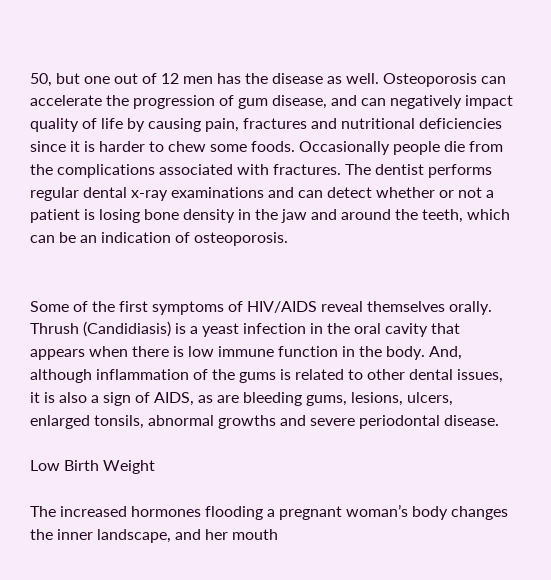50, but one out of 12 men has the disease as well. Osteoporosis can accelerate the progression of gum disease, and can negatively impact quality of life by causing pain, fractures and nutritional deficiencies since it is harder to chew some foods. Occasionally people die from the complications associated with fractures. The dentist performs regular dental x-ray examinations and can detect whether or not a patient is losing bone density in the jaw and around the teeth, which can be an indication of osteoporosis.


Some of the first symptoms of HIV/AIDS reveal themselves orally. Thrush (Candidiasis) is a yeast infection in the oral cavity that appears when there is low immune function in the body. And, although inflammation of the gums is related to other dental issues, it is also a sign of AIDS, as are bleeding gums, lesions, ulcers, enlarged tonsils, abnormal growths and severe periodontal disease.

Low Birth Weight

The increased hormones flooding a pregnant woman’s body changes the inner landscape, and her mouth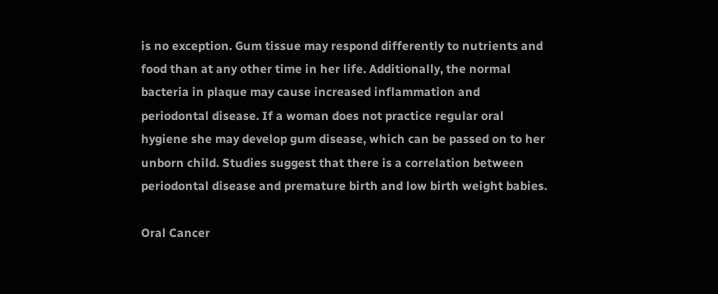is no exception. Gum tissue may respond differently to nutrients and food than at any other time in her life. Additionally, the normal bacteria in plaque may cause increased inflammation and periodontal disease. If a woman does not practice regular oral hygiene she may develop gum disease, which can be passed on to her unborn child. Studies suggest that there is a correlation between periodontal disease and premature birth and low birth weight babies.

Oral Cancer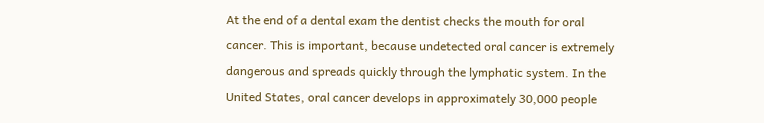At the end of a dental exam the dentist checks the mouth for oral cancer. This is important, because undetected oral cancer is extremely dangerous and spreads quickly through the lymphatic system. In the United States, oral cancer develops in approximately 30,000 people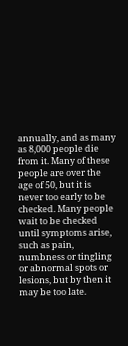annually, and as many as 8,000 people die from it. Many of these people are over the age of 50, but it is never too early to be checked. Many people wait to be checked until symptoms arise, such as pain, numbness or tingling or abnormal spots or lesions, but by then it may be too late.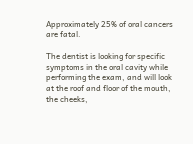Approximately 25% of oral cancers are fatal.

The dentist is looking for specific symptoms in the oral cavity while performing the exam, and will look at the roof and floor of the mouth, the cheeks,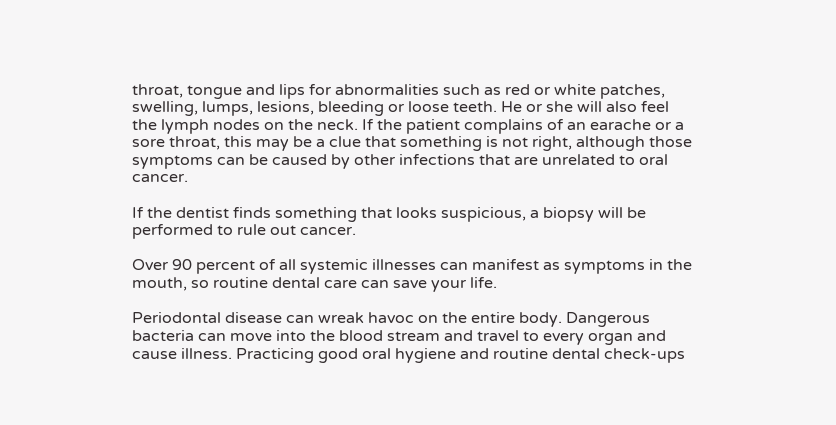throat, tongue and lips for abnormalities such as red or white patches, swelling, lumps, lesions, bleeding or loose teeth. He or she will also feel the lymph nodes on the neck. If the patient complains of an earache or a sore throat, this may be a clue that something is not right, although those symptoms can be caused by other infections that are unrelated to oral cancer.

If the dentist finds something that looks suspicious, a biopsy will be performed to rule out cancer.

Over 90 percent of all systemic illnesses can manifest as symptoms in the mouth, so routine dental care can save your life.

Periodontal disease can wreak havoc on the entire body. Dangerous bacteria can move into the blood stream and travel to every organ and cause illness. Practicing good oral hygiene and routine dental check-ups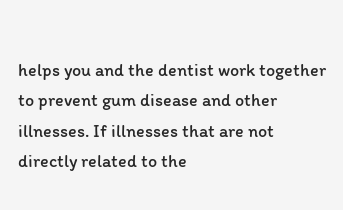helps you and the dentist work together to prevent gum disease and other illnesses. If illnesses that are not directly related to the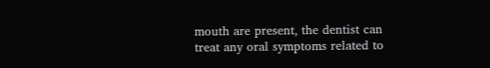mouth are present, the dentist can treat any oral symptoms related to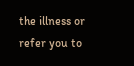the illness or refer you to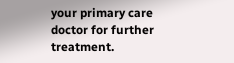your primary care doctor for further treatment.